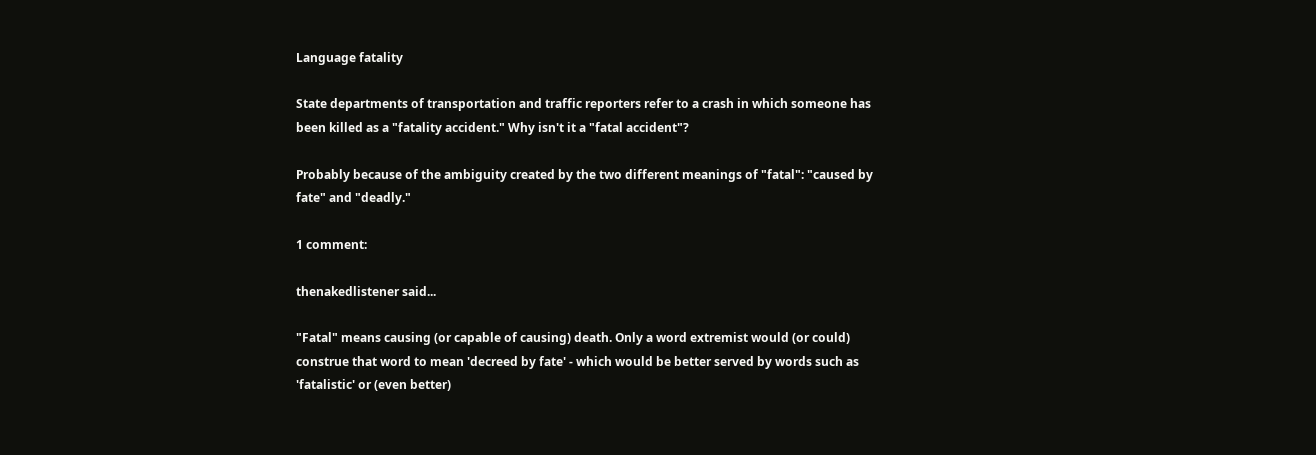Language fatality

State departments of transportation and traffic reporters refer to a crash in which someone has been killed as a "fatality accident." Why isn't it a "fatal accident"?

Probably because of the ambiguity created by the two different meanings of "fatal": "caused by fate" and "deadly."

1 comment:

thenakedlistener said...

"Fatal" means causing (or capable of causing) death. Only a word extremist would (or could) construe that word to mean 'decreed by fate' - which would be better served by words such as 'fatalistic' or (even better)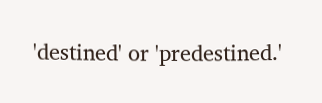'destined' or 'predestined.'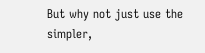But why not just use the simpler,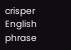crisper English phrase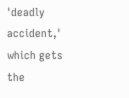'deadly accident,' which gets the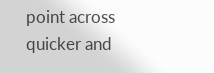point across quicker and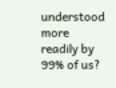understood more readily by 99% of us?